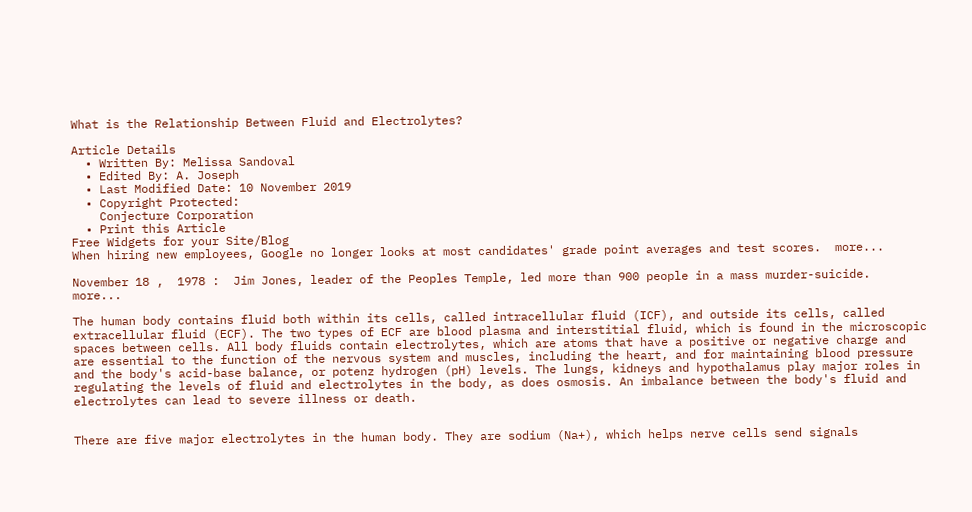What is the Relationship Between Fluid and Electrolytes?

Article Details
  • Written By: Melissa Sandoval
  • Edited By: A. Joseph
  • Last Modified Date: 10 November 2019
  • Copyright Protected:
    Conjecture Corporation
  • Print this Article
Free Widgets for your Site/Blog
When hiring new employees, Google no longer looks at most candidates' grade point averages and test scores.  more...

November 18 ,  1978 :  Jim Jones, leader of the Peoples Temple, led more than 900 people in a mass murder-suicide.  more...

The human body contains fluid both within its cells, called intracellular fluid (ICF), and outside its cells, called extracellular fluid (ECF). The two types of ECF are blood plasma and interstitial fluid, which is found in the microscopic spaces between cells. All body fluids contain electrolytes, which are atoms that have a positive or negative charge and are essential to the function of the nervous system and muscles, including the heart, and for maintaining blood pressure and the body's acid-base balance, or potenz hydrogen (pH) levels. The lungs, kidneys and hypothalamus play major roles in regulating the levels of fluid and electrolytes in the body, as does osmosis. An imbalance between the body's fluid and electrolytes can lead to severe illness or death.


There are five major electrolytes in the human body. They are sodium (Na+), which helps nerve cells send signals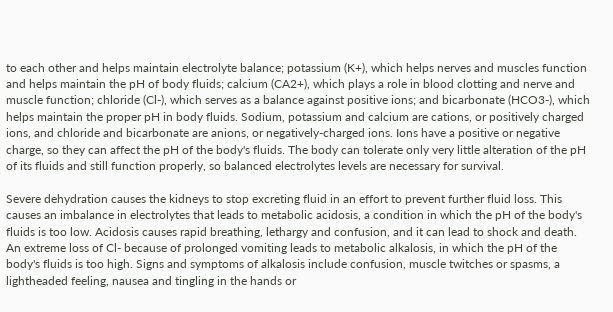to each other and helps maintain electrolyte balance; potassium (K+), which helps nerves and muscles function and helps maintain the pH of body fluids; calcium (CA2+), which plays a role in blood clotting and nerve and muscle function; chloride (Cl-), which serves as a balance against positive ions; and bicarbonate (HCO3-), which helps maintain the proper pH in body fluids. Sodium, potassium and calcium are cations, or positively charged ions, and chloride and bicarbonate are anions, or negatively-charged ions. Ions have a positive or negative charge, so they can affect the pH of the body's fluids. The body can tolerate only very little alteration of the pH of its fluids and still function properly, so balanced electrolytes levels are necessary for survival.

Severe dehydration causes the kidneys to stop excreting fluid in an effort to prevent further fluid loss. This causes an imbalance in electrolytes that leads to metabolic acidosis, a condition in which the pH of the body's fluids is too low. Acidosis causes rapid breathing, lethargy and confusion, and it can lead to shock and death. An extreme loss of Cl- because of prolonged vomiting leads to metabolic alkalosis, in which the pH of the body's fluids is too high. Signs and symptoms of alkalosis include confusion, muscle twitches or spasms, a lightheaded feeling, nausea and tingling in the hands or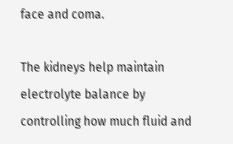face and coma.

The kidneys help maintain electrolyte balance by controlling how much fluid and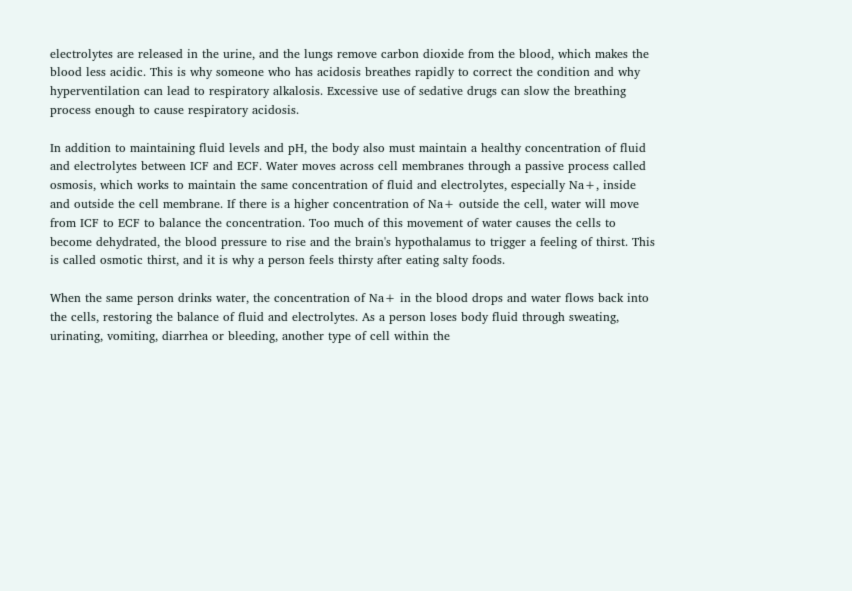electrolytes are released in the urine, and the lungs remove carbon dioxide from the blood, which makes the blood less acidic. This is why someone who has acidosis breathes rapidly to correct the condition and why hyperventilation can lead to respiratory alkalosis. Excessive use of sedative drugs can slow the breathing process enough to cause respiratory acidosis.

In addition to maintaining fluid levels and pH, the body also must maintain a healthy concentration of fluid and electrolytes between ICF and ECF. Water moves across cell membranes through a passive process called osmosis, which works to maintain the same concentration of fluid and electrolytes, especially Na+, inside and outside the cell membrane. If there is a higher concentration of Na+ outside the cell, water will move from ICF to ECF to balance the concentration. Too much of this movement of water causes the cells to become dehydrated, the blood pressure to rise and the brain's hypothalamus to trigger a feeling of thirst. This is called osmotic thirst, and it is why a person feels thirsty after eating salty foods.

When the same person drinks water, the concentration of Na+ in the blood drops and water flows back into the cells, restoring the balance of fluid and electrolytes. As a person loses body fluid through sweating, urinating, vomiting, diarrhea or bleeding, another type of cell within the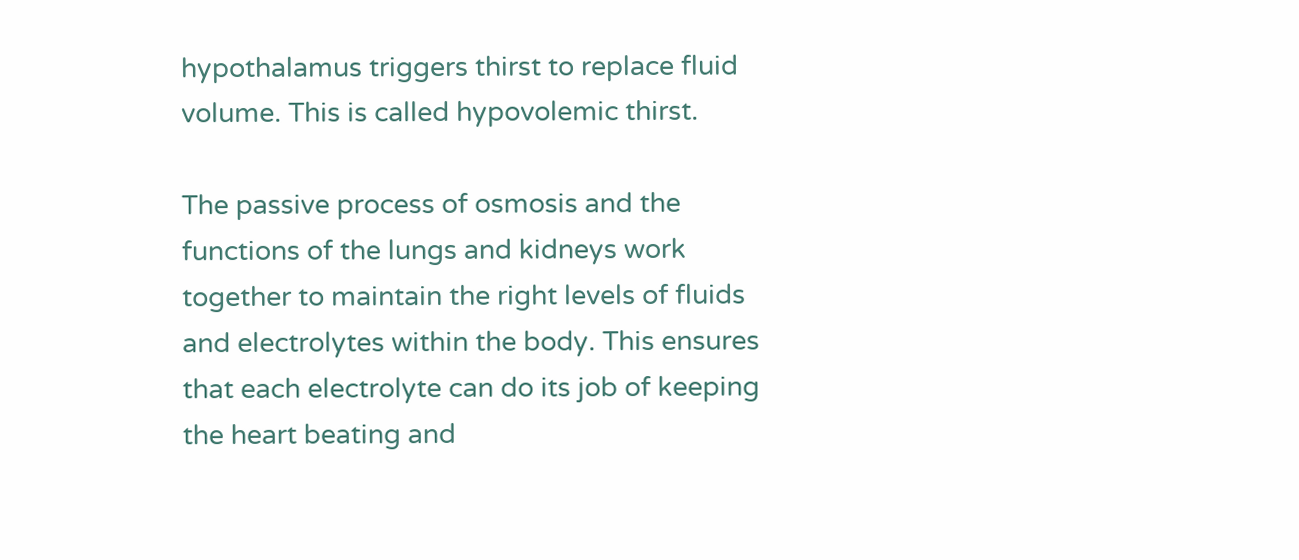hypothalamus triggers thirst to replace fluid volume. This is called hypovolemic thirst.

The passive process of osmosis and the functions of the lungs and kidneys work together to maintain the right levels of fluids and electrolytes within the body. This ensures that each electrolyte can do its job of keeping the heart beating and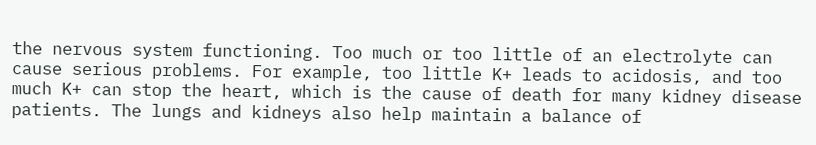the nervous system functioning. Too much or too little of an electrolyte can cause serious problems. For example, too little K+ leads to acidosis, and too much K+ can stop the heart, which is the cause of death for many kidney disease patients. The lungs and kidneys also help maintain a balance of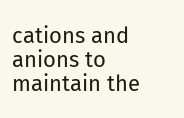cations and anions to maintain the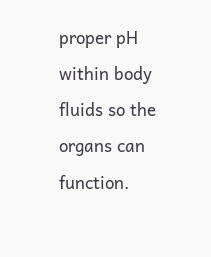proper pH within body fluids so the organs can function.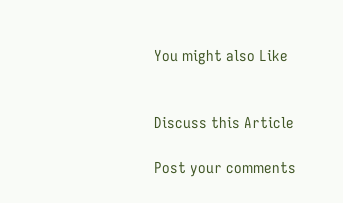You might also Like


Discuss this Article

Post your comments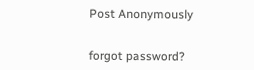Post Anonymously


forgot password?